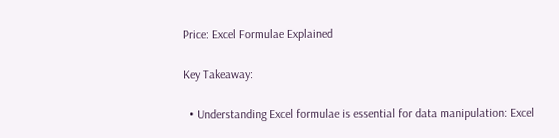Price: Excel Formulae Explained

Key Takeaway:

  • Understanding Excel formulae is essential for data manipulation: Excel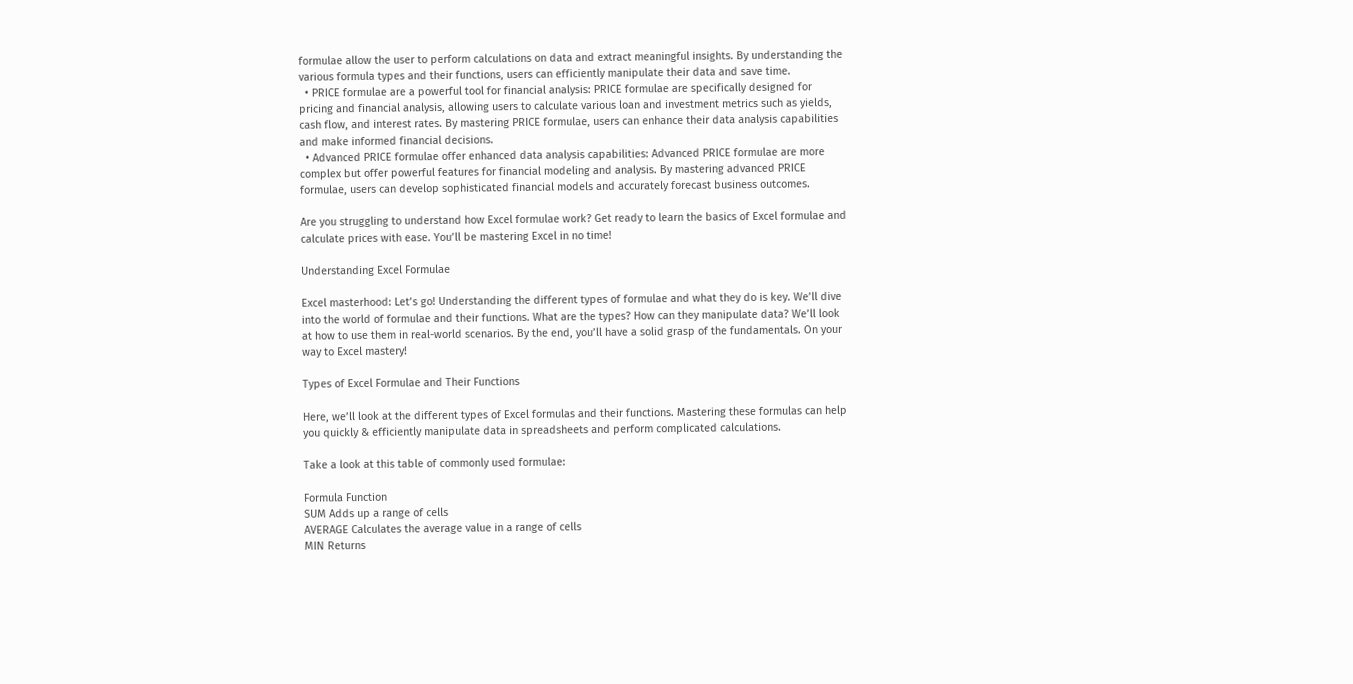formulae allow the user to perform calculations on data and extract meaningful insights. By understanding the various formula types and their functions, users can efficiently manipulate their data and save time.
  • PRICE formulae are a powerful tool for financial analysis: PRICE formulae are specifically designed for pricing and financial analysis, allowing users to calculate various loan and investment metrics such as yields, cash flow, and interest rates. By mastering PRICE formulae, users can enhance their data analysis capabilities and make informed financial decisions.
  • Advanced PRICE formulae offer enhanced data analysis capabilities: Advanced PRICE formulae are more complex but offer powerful features for financial modeling and analysis. By mastering advanced PRICE formulae, users can develop sophisticated financial models and accurately forecast business outcomes.

Are you struggling to understand how Excel formulae work? Get ready to learn the basics of Excel formulae and calculate prices with ease. You’ll be mastering Excel in no time!

Understanding Excel Formulae

Excel masterhood: Let’s go! Understanding the different types of formulae and what they do is key. We’ll dive into the world of formulae and their functions. What are the types? How can they manipulate data? We’ll look at how to use them in real-world scenarios. By the end, you’ll have a solid grasp of the fundamentals. On your way to Excel mastery!

Types of Excel Formulae and Their Functions

Here, we’ll look at the different types of Excel formulas and their functions. Mastering these formulas can help you quickly & efficiently manipulate data in spreadsheets and perform complicated calculations.

Take a look at this table of commonly used formulae:

Formula Function
SUM Adds up a range of cells
AVERAGE Calculates the average value in a range of cells
MIN Returns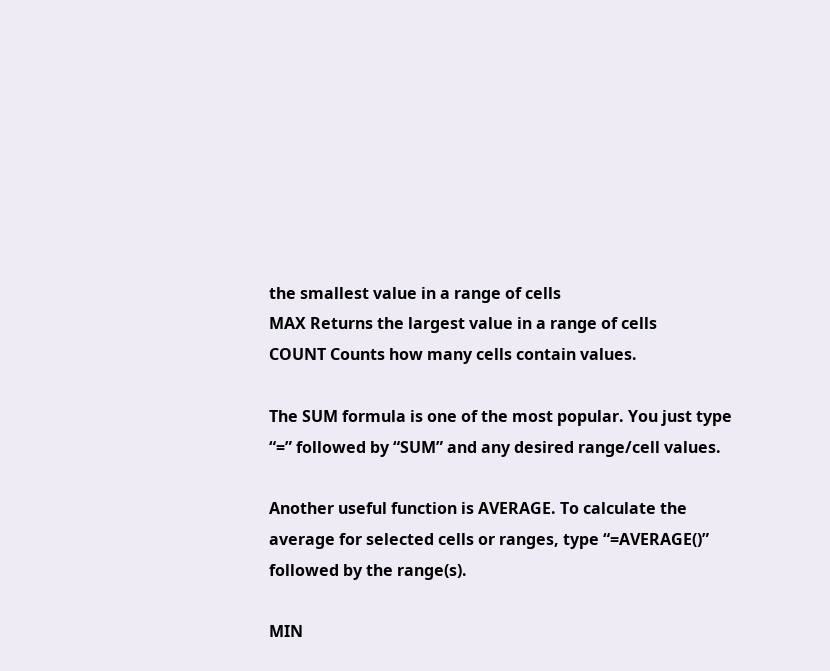the smallest value in a range of cells
MAX Returns the largest value in a range of cells
COUNT Counts how many cells contain values.

The SUM formula is one of the most popular. You just type “=” followed by “SUM” and any desired range/cell values.

Another useful function is AVERAGE. To calculate the average for selected cells or ranges, type “=AVERAGE()” followed by the range(s).

MIN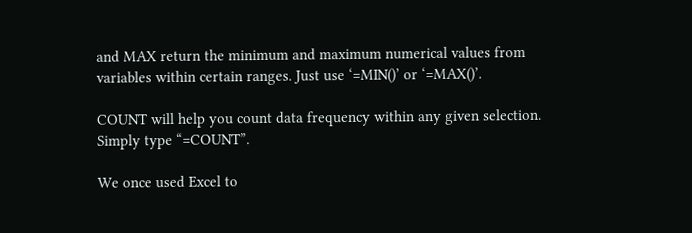and MAX return the minimum and maximum numerical values from variables within certain ranges. Just use ‘=MIN()’ or ‘=MAX()’.

COUNT will help you count data frequency within any given selection. Simply type “=COUNT”.

We once used Excel to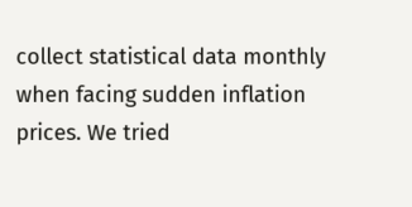collect statistical data monthly when facing sudden inflation prices. We tried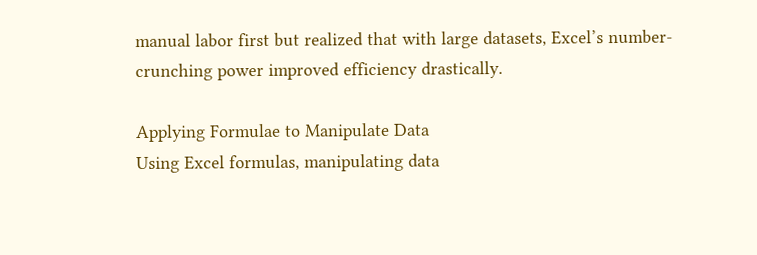manual labor first but realized that with large datasets, Excel’s number-crunching power improved efficiency drastically.

Applying Formulae to Manipulate Data
Using Excel formulas, manipulating data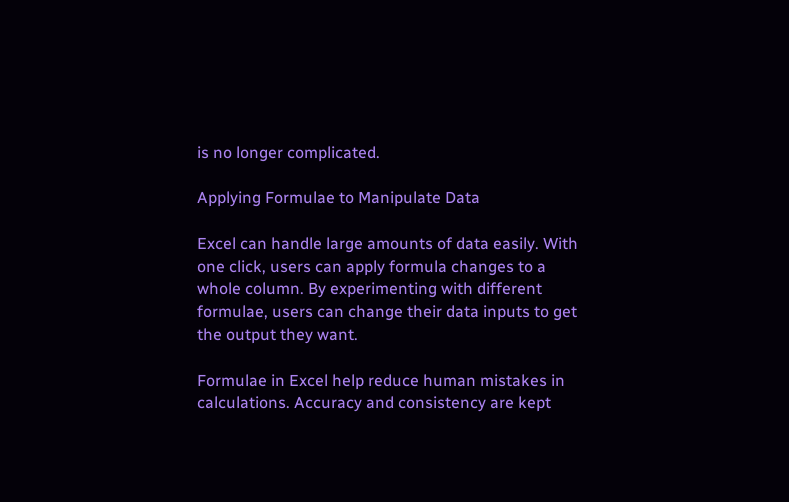is no longer complicated.

Applying Formulae to Manipulate Data

Excel can handle large amounts of data easily. With one click, users can apply formula changes to a whole column. By experimenting with different formulae, users can change their data inputs to get the output they want.

Formulae in Excel help reduce human mistakes in calculations. Accuracy and consistency are kept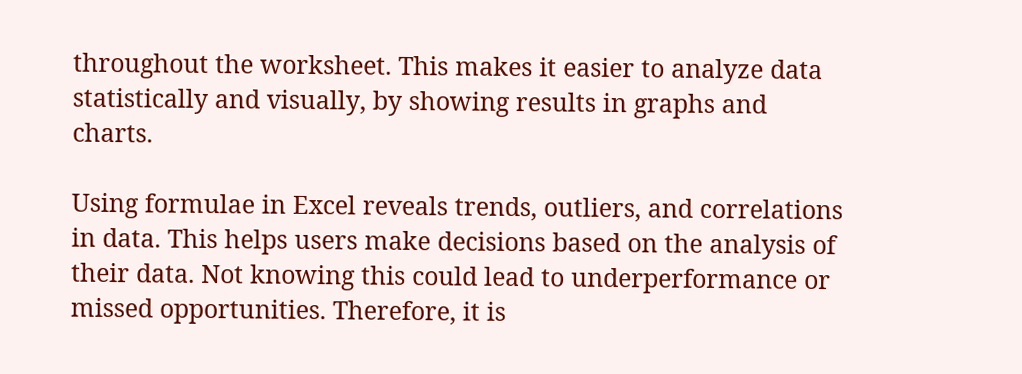throughout the worksheet. This makes it easier to analyze data statistically and visually, by showing results in graphs and charts.

Using formulae in Excel reveals trends, outliers, and correlations in data. This helps users make decisions based on the analysis of their data. Not knowing this could lead to underperformance or missed opportunities. Therefore, it is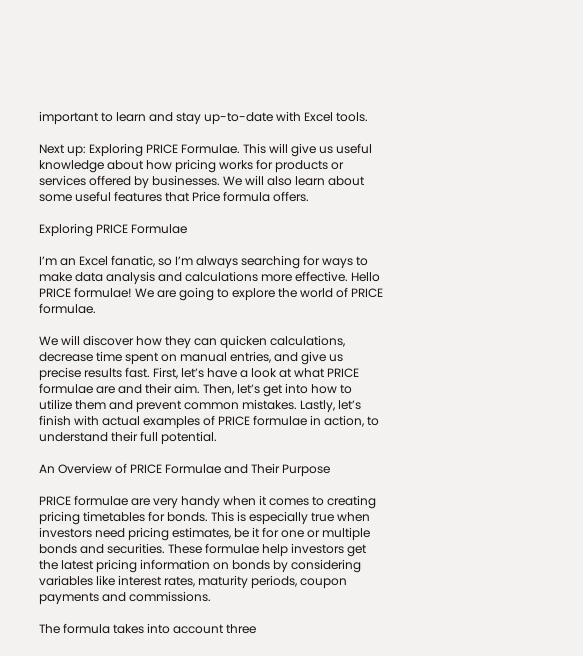important to learn and stay up-to-date with Excel tools.

Next up: Exploring PRICE Formulae. This will give us useful knowledge about how pricing works for products or services offered by businesses. We will also learn about some useful features that Price formula offers.

Exploring PRICE Formulae

I’m an Excel fanatic, so I’m always searching for ways to make data analysis and calculations more effective. Hello PRICE formulae! We are going to explore the world of PRICE formulae.

We will discover how they can quicken calculations, decrease time spent on manual entries, and give us precise results fast. First, let’s have a look at what PRICE formulae are and their aim. Then, let’s get into how to utilize them and prevent common mistakes. Lastly, let’s finish with actual examples of PRICE formulae in action, to understand their full potential.

An Overview of PRICE Formulae and Their Purpose

PRICE formulae are very handy when it comes to creating pricing timetables for bonds. This is especially true when investors need pricing estimates, be it for one or multiple bonds and securities. These formulae help investors get the latest pricing information on bonds by considering variables like interest rates, maturity periods, coupon payments and commissions.

The formula takes into account three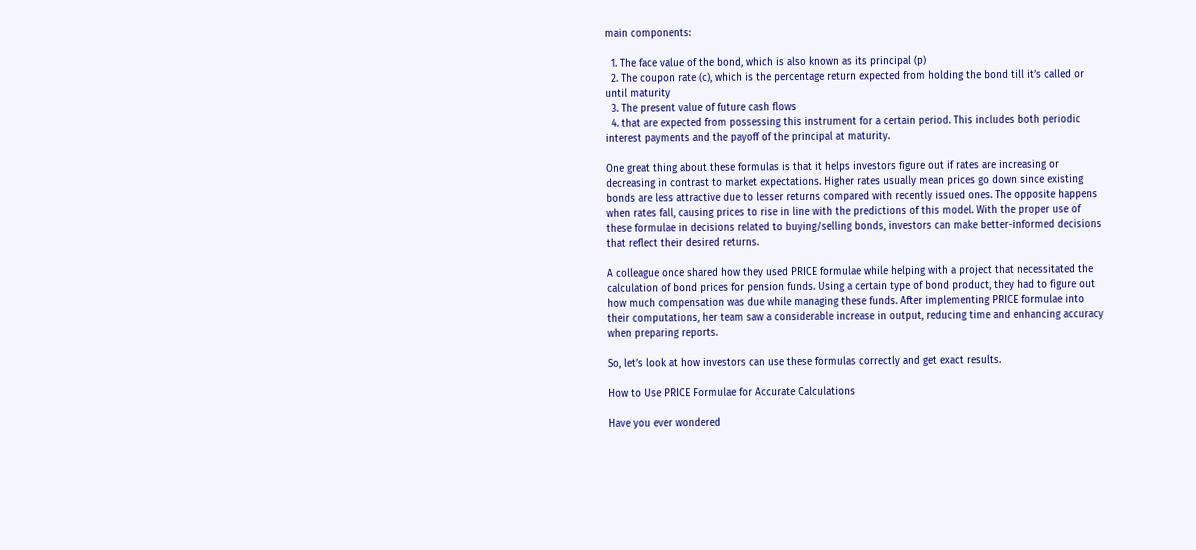main components:

  1. The face value of the bond, which is also known as its principal (p)
  2. The coupon rate (c), which is the percentage return expected from holding the bond till it’s called or until maturity
  3. The present value of future cash flows
  4. that are expected from possessing this instrument for a certain period. This includes both periodic interest payments and the payoff of the principal at maturity.

One great thing about these formulas is that it helps investors figure out if rates are increasing or decreasing in contrast to market expectations. Higher rates usually mean prices go down since existing bonds are less attractive due to lesser returns compared with recently issued ones. The opposite happens when rates fall, causing prices to rise in line with the predictions of this model. With the proper use of these formulae in decisions related to buying/selling bonds, investors can make better-informed decisions that reflect their desired returns.

A colleague once shared how they used PRICE formulae while helping with a project that necessitated the calculation of bond prices for pension funds. Using a certain type of bond product, they had to figure out how much compensation was due while managing these funds. After implementing PRICE formulae into their computations, her team saw a considerable increase in output, reducing time and enhancing accuracy when preparing reports.

So, let’s look at how investors can use these formulas correctly and get exact results.

How to Use PRICE Formulae for Accurate Calculations

Have you ever wondered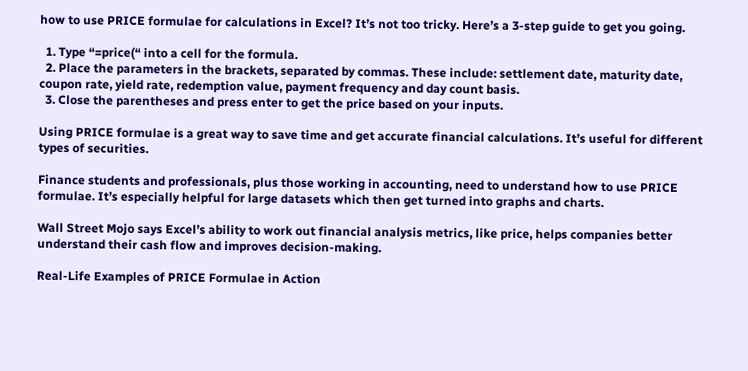how to use PRICE formulae for calculations in Excel? It’s not too tricky. Here’s a 3-step guide to get you going.

  1. Type “=price(“ into a cell for the formula.
  2. Place the parameters in the brackets, separated by commas. These include: settlement date, maturity date, coupon rate, yield rate, redemption value, payment frequency and day count basis.
  3. Close the parentheses and press enter to get the price based on your inputs.

Using PRICE formulae is a great way to save time and get accurate financial calculations. It’s useful for different types of securities.

Finance students and professionals, plus those working in accounting, need to understand how to use PRICE formulae. It’s especially helpful for large datasets which then get turned into graphs and charts.

Wall Street Mojo says Excel’s ability to work out financial analysis metrics, like price, helps companies better understand their cash flow and improves decision-making.

Real-Life Examples of PRICE Formulae in Action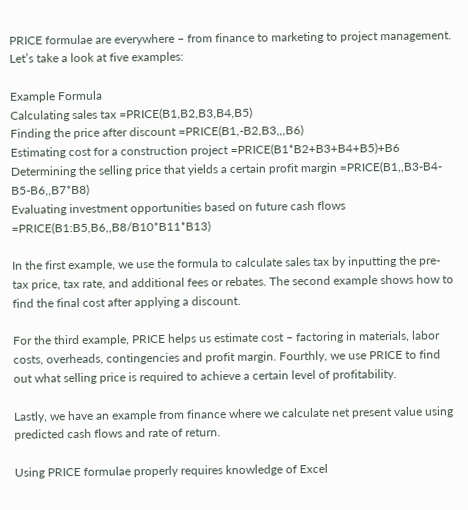PRICE formulae are everywhere – from finance to marketing to project management. Let’s take a look at five examples:

Example Formula
Calculating sales tax =PRICE(B1,B2,B3,B4,B5)
Finding the price after discount =PRICE(B1,-B2,B3,,,B6)
Estimating cost for a construction project =PRICE(B1*B2+B3+B4+B5)+B6
Determining the selling price that yields a certain profit margin =PRICE(B1,,B3-B4-B5-B6,,B7*B8)
Evaluating investment opportunities based on future cash flows =PRICE(B1:B5,B6,,B8/B10*B11*B13)

In the first example, we use the formula to calculate sales tax by inputting the pre-tax price, tax rate, and additional fees or rebates. The second example shows how to find the final cost after applying a discount.

For the third example, PRICE helps us estimate cost – factoring in materials, labor costs, overheads, contingencies and profit margin. Fourthly, we use PRICE to find out what selling price is required to achieve a certain level of profitability.

Lastly, we have an example from finance where we calculate net present value using predicted cash flows and rate of return.

Using PRICE formulae properly requires knowledge of Excel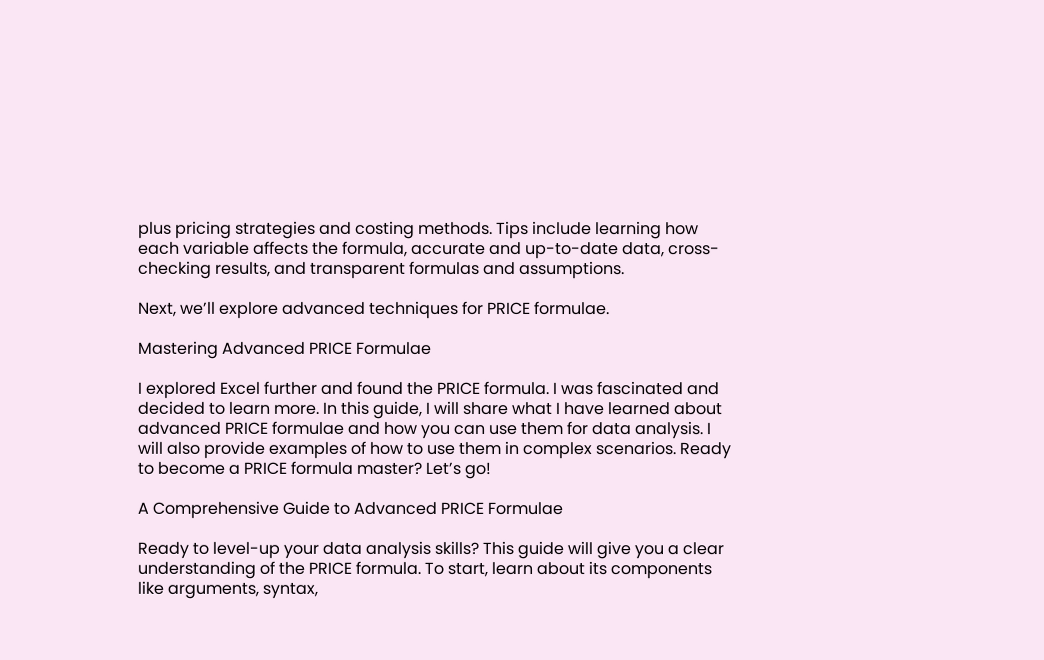plus pricing strategies and costing methods. Tips include learning how each variable affects the formula, accurate and up-to-date data, cross-checking results, and transparent formulas and assumptions.

Next, we’ll explore advanced techniques for PRICE formulae.

Mastering Advanced PRICE Formulae

I explored Excel further and found the PRICE formula. I was fascinated and decided to learn more. In this guide, I will share what I have learned about advanced PRICE formulae and how you can use them for data analysis. I will also provide examples of how to use them in complex scenarios. Ready to become a PRICE formula master? Let’s go!

A Comprehensive Guide to Advanced PRICE Formulae

Ready to level-up your data analysis skills? This guide will give you a clear understanding of the PRICE formula. To start, learn about its components like arguments, syntax,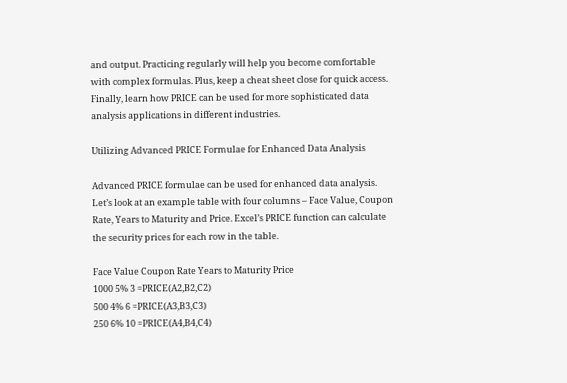and output. Practicing regularly will help you become comfortable with complex formulas. Plus, keep a cheat sheet close for quick access. Finally, learn how PRICE can be used for more sophisticated data analysis applications in different industries.

Utilizing Advanced PRICE Formulae for Enhanced Data Analysis

Advanced PRICE formulae can be used for enhanced data analysis. Let’s look at an example table with four columns – Face Value, Coupon Rate, Years to Maturity and Price. Excel’s PRICE function can calculate the security prices for each row in the table.

Face Value Coupon Rate Years to Maturity Price
1000 5% 3 =PRICE(A2,B2,C2)
500 4% 6 =PRICE(A3,B3,C3)
250 6% 10 =PRICE(A4,B4,C4)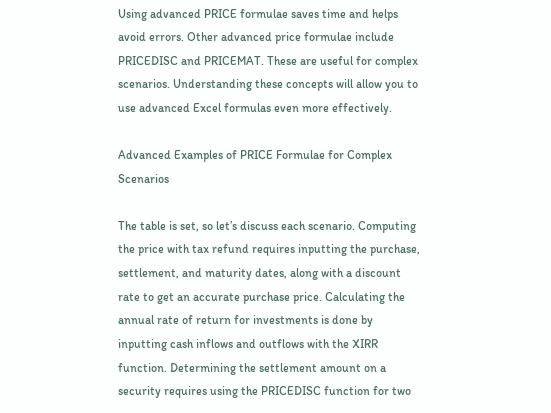Using advanced PRICE formulae saves time and helps avoid errors. Other advanced price formulae include PRICEDISC and PRICEMAT. These are useful for complex scenarios. Understanding these concepts will allow you to use advanced Excel formulas even more effectively.

Advanced Examples of PRICE Formulae for Complex Scenarios

The table is set, so let’s discuss each scenario. Computing the price with tax refund requires inputting the purchase, settlement, and maturity dates, along with a discount rate to get an accurate purchase price. Calculating the annual rate of return for investments is done by inputting cash inflows and outflows with the XIRR function. Determining the settlement amount on a security requires using the PRICEDISC function for two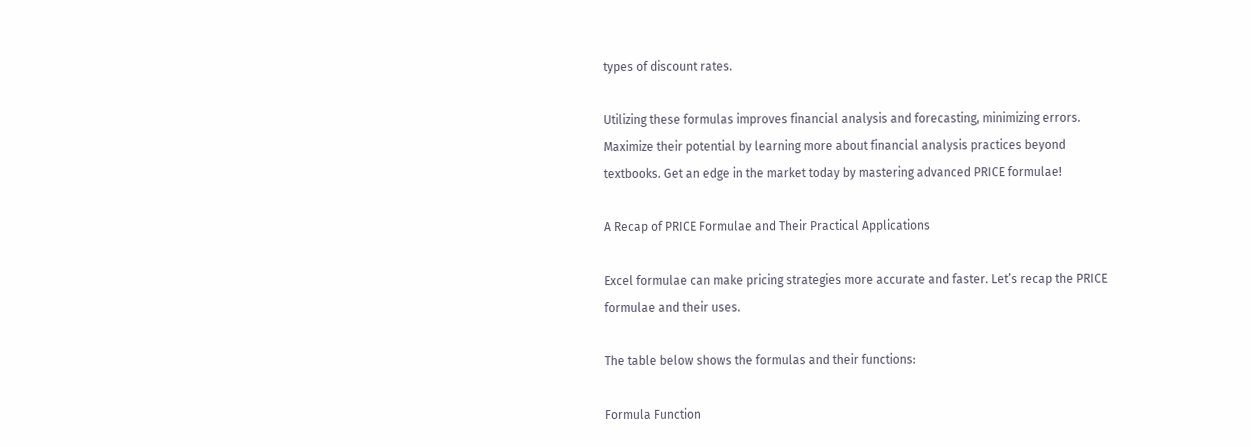types of discount rates.

Utilizing these formulas improves financial analysis and forecasting, minimizing errors. Maximize their potential by learning more about financial analysis practices beyond textbooks. Get an edge in the market today by mastering advanced PRICE formulae!

A Recap of PRICE Formulae and Their Practical Applications

Excel formulae can make pricing strategies more accurate and faster. Let’s recap the PRICE formulae and their uses.

The table below shows the formulas and their functions:

Formula Function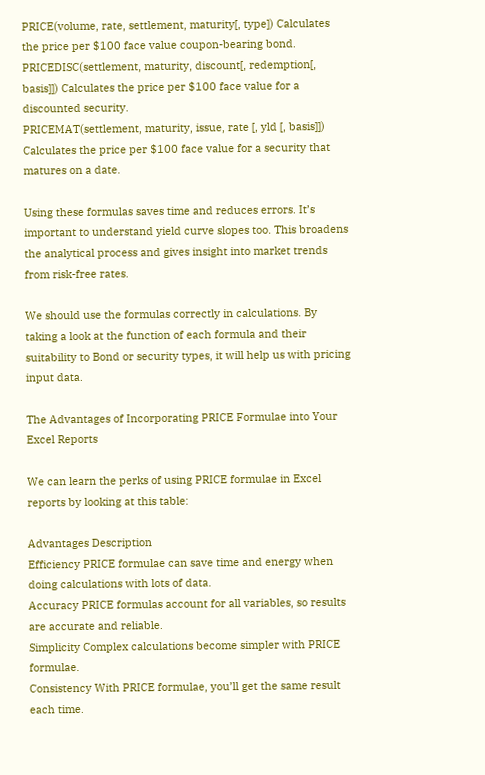PRICE(volume, rate, settlement, maturity[, type]) Calculates the price per $100 face value coupon-bearing bond.
PRICEDISC(settlement, maturity, discount[, redemption[, basis]]) Calculates the price per $100 face value for a discounted security.
PRICEMAT(settlement, maturity, issue, rate [, yld [, basis]]) Calculates the price per $100 face value for a security that matures on a date.

Using these formulas saves time and reduces errors. It’s important to understand yield curve slopes too. This broadens the analytical process and gives insight into market trends from risk-free rates.

We should use the formulas correctly in calculations. By taking a look at the function of each formula and their suitability to Bond or security types, it will help us with pricing input data.

The Advantages of Incorporating PRICE Formulae into Your Excel Reports

We can learn the perks of using PRICE formulae in Excel reports by looking at this table:

Advantages Description
Efficiency PRICE formulae can save time and energy when doing calculations with lots of data.
Accuracy PRICE formulas account for all variables, so results are accurate and reliable.
Simplicity Complex calculations become simpler with PRICE formulae.
Consistency With PRICE formulae, you’ll get the same result each time.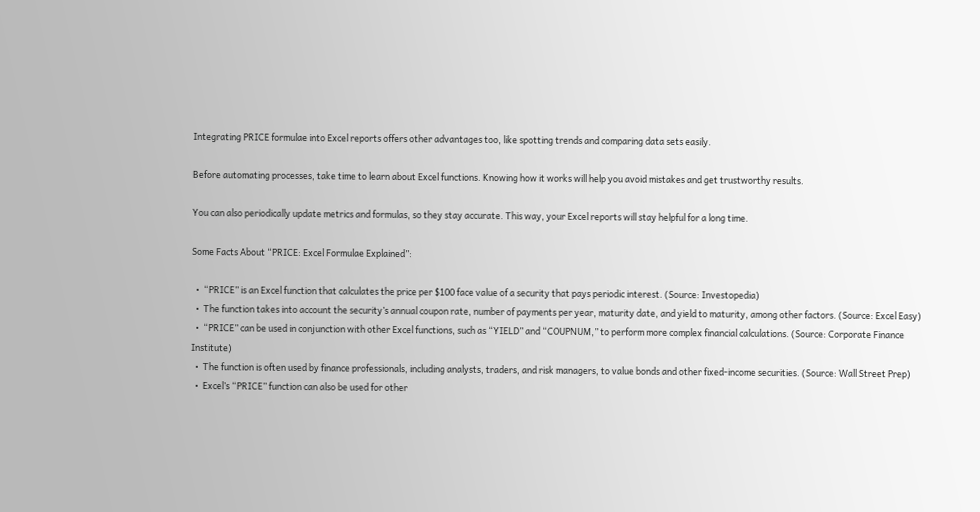Integrating PRICE formulae into Excel reports offers other advantages too, like spotting trends and comparing data sets easily.

Before automating processes, take time to learn about Excel functions. Knowing how it works will help you avoid mistakes and get trustworthy results.

You can also periodically update metrics and formulas, so they stay accurate. This way, your Excel reports will stay helpful for a long time.

Some Facts About “PRICE: Excel Formulae Explained”:

  •  “PRICE” is an Excel function that calculates the price per $100 face value of a security that pays periodic interest. (Source: Investopedia)
  •  The function takes into account the security’s annual coupon rate, number of payments per year, maturity date, and yield to maturity, among other factors. (Source: Excel Easy)
  •  “PRICE” can be used in conjunction with other Excel functions, such as “YIELD” and “COUPNUM,” to perform more complex financial calculations. (Source: Corporate Finance Institute)
  •  The function is often used by finance professionals, including analysts, traders, and risk managers, to value bonds and other fixed-income securities. (Source: Wall Street Prep)
  •  Excel’s “PRICE” function can also be used for other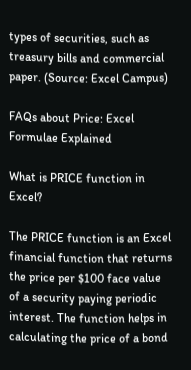types of securities, such as treasury bills and commercial paper. (Source: Excel Campus)

FAQs about Price: Excel Formulae Explained

What is PRICE function in Excel?

The PRICE function is an Excel financial function that returns the price per $100 face value of a security paying periodic interest. The function helps in calculating the price of a bond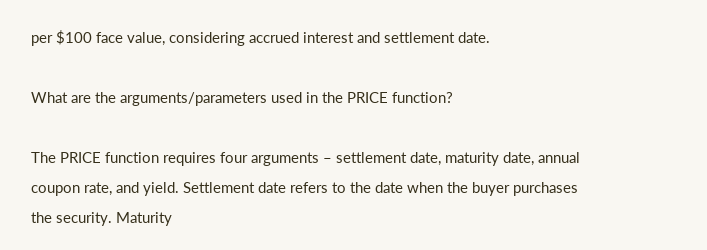per $100 face value, considering accrued interest and settlement date.

What are the arguments/parameters used in the PRICE function?

The PRICE function requires four arguments – settlement date, maturity date, annual coupon rate, and yield. Settlement date refers to the date when the buyer purchases the security. Maturity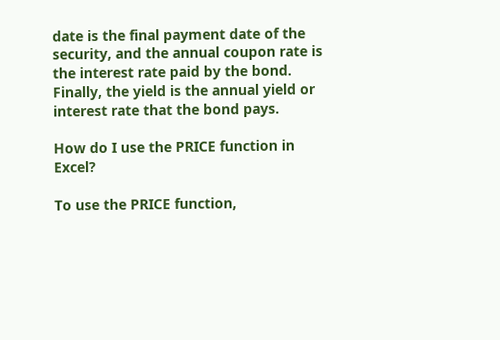date is the final payment date of the security, and the annual coupon rate is the interest rate paid by the bond. Finally, the yield is the annual yield or interest rate that the bond pays.

How do I use the PRICE function in Excel?

To use the PRICE function,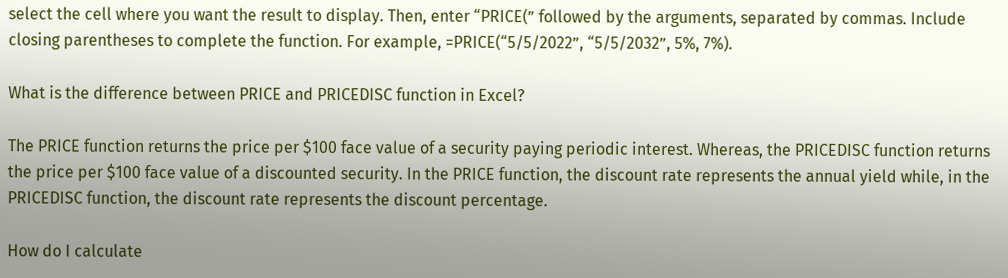select the cell where you want the result to display. Then, enter “PRICE(” followed by the arguments, separated by commas. Include closing parentheses to complete the function. For example, =PRICE(“5/5/2022”, “5/5/2032”, 5%, 7%).

What is the difference between PRICE and PRICEDISC function in Excel?

The PRICE function returns the price per $100 face value of a security paying periodic interest. Whereas, the PRICEDISC function returns the price per $100 face value of a discounted security. In the PRICE function, the discount rate represents the annual yield while, in the PRICEDISC function, the discount rate represents the discount percentage.

How do I calculate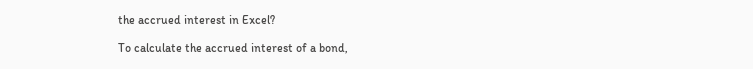the accrued interest in Excel?

To calculate the accrued interest of a bond,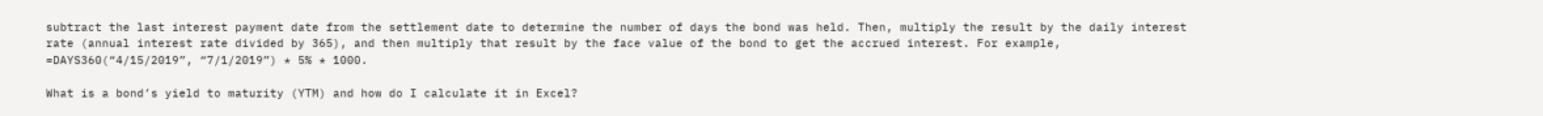subtract the last interest payment date from the settlement date to determine the number of days the bond was held. Then, multiply the result by the daily interest rate (annual interest rate divided by 365), and then multiply that result by the face value of the bond to get the accrued interest. For example, =DAYS360(“4/15/2019”, “7/1/2019”) * 5% * 1000.

What is a bond’s yield to maturity (YTM) and how do I calculate it in Excel?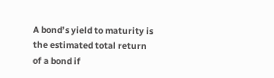A bond’s yield to maturity is the estimated total return of a bond if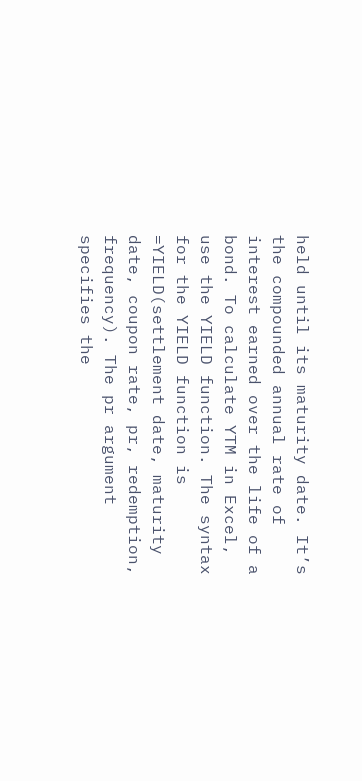held until its maturity date. It’s the compounded annual rate of interest earned over the life of a bond. To calculate YTM in Excel, use the YIELD function. The syntax for the YIELD function is =YIELD(settlement date, maturity date, coupon rate, pr, redemption, frequency). The pr argument specifies the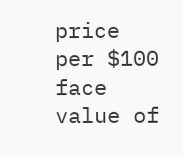price per $100 face value of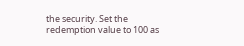the security. Set the redemption value to 100 as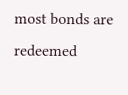most bonds are redeemed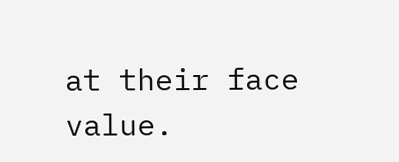at their face value.